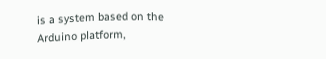is a system based on the Arduino platform,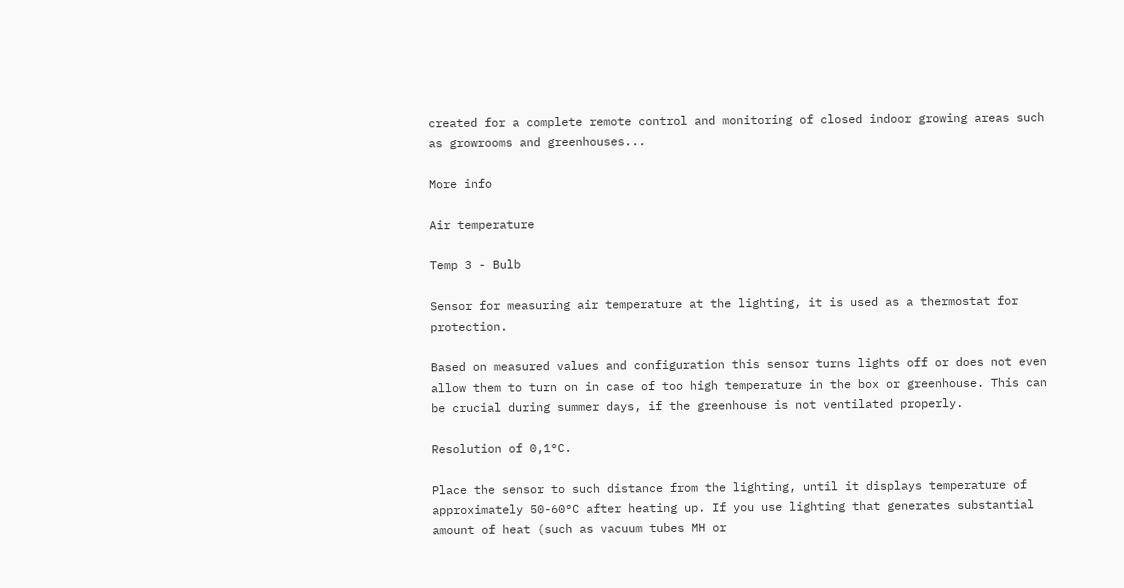created for a complete remote control and monitoring of closed indoor growing areas such as growrooms and greenhouses...

More info

Air temperature

Temp 3 - Bulb

Sensor for measuring air temperature at the lighting, it is used as a thermostat for protection.

Based on measured values and configuration this sensor turns lights off or does not even allow them to turn on in case of too high temperature in the box or greenhouse. This can be crucial during summer days, if the greenhouse is not ventilated properly.

Resolution of 0,1°C.

Place the sensor to such distance from the lighting, until it displays temperature of approximately 50-60°C after heating up. If you use lighting that generates substantial amount of heat (such as vacuum tubes MH or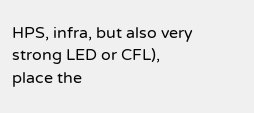HPS, infra, but also very strong LED or CFL), place the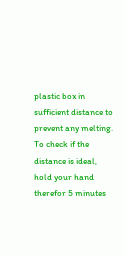plastic box in sufficient distance to prevent any melting. To check if the distance is ideal, hold your hand therefor 5 minutes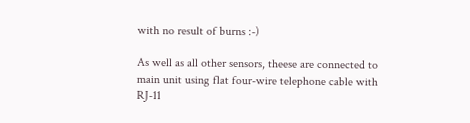with no result of burns :-)

As well as all other sensors, theese are connected to main unit using flat four-wire telephone cable with RJ-11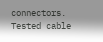connectors. Tested cable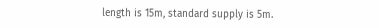length is 15m, standard supply is 5m.